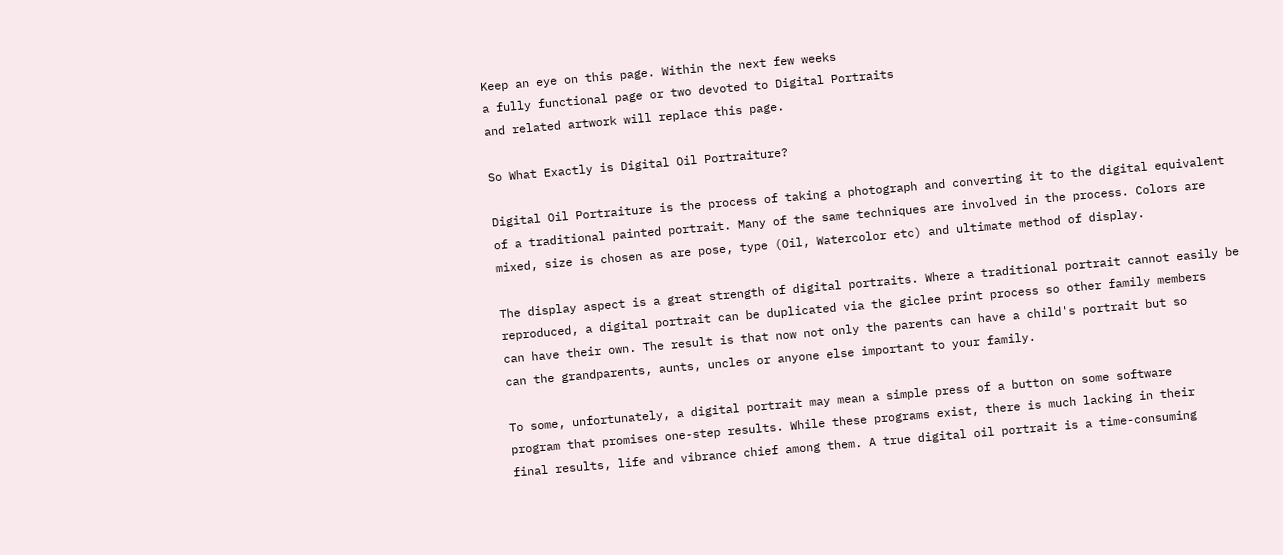Keep an eye on this page. Within the next few weeks
a fully functional page or two devoted to Digital Portraits
and related artwork will replace this page.

So What Exactly is Digital Oil Portraiture?

Digital Oil Portraiture is the process of taking a photograph and converting it to the digital equivalent
of a traditional painted portrait. Many of the same techniques are involved in the process. Colors are
mixed, size is chosen as are pose, type (Oil, Watercolor etc) and ultimate method of display.

The display aspect is a great strength of digital portraits. Where a traditional portrait cannot easily be
reproduced, a digital portrait can be duplicated via the giclee print process so other family members
can have their own. The result is that now not only the parents can have a child's portrait but so
can the grandparents, aunts, uncles or anyone else important to your family.

To some, unfortunately, a digital portrait may mean a simple press of a button on some software
program that promises one-step results. While these programs exist, there is much lacking in their
final results, life and vibrance chief among them. A true digital oil portrait is a time-consuming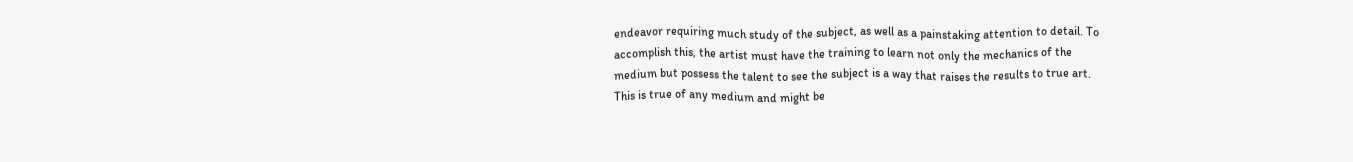endeavor requiring much study of the subject, as well as a painstaking attention to detail. To
accomplish this, the artist must have the training to learn not only the mechanics of the
medium but possess the talent to see the subject is a way that raises the results to true art.
This is true of any medium and might be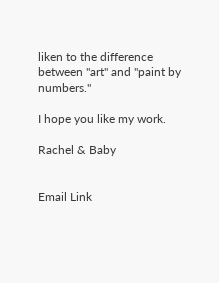liken to the difference between "art" and "paint by numbers."

I hope you like my work.

Rachel & Baby


Email Link